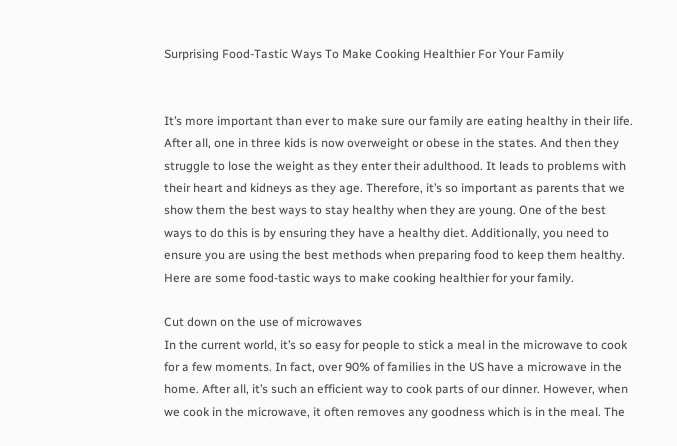Surprising Food-Tastic Ways To Make Cooking Healthier For Your Family


It’s more important than ever to make sure our family are eating healthy in their life. After all, one in three kids is now overweight or obese in the states. And then they struggle to lose the weight as they enter their adulthood. It leads to problems with their heart and kidneys as they age. Therefore, it’s so important as parents that we show them the best ways to stay healthy when they are young. One of the best ways to do this is by ensuring they have a healthy diet. Additionally, you need to ensure you are using the best methods when preparing food to keep them healthy. Here are some food-tastic ways to make cooking healthier for your family.

Cut down on the use of microwaves
In the current world, it’s so easy for people to stick a meal in the microwave to cook for a few moments. In fact, over 90% of families in the US have a microwave in the home. After all, it’s such an efficient way to cook parts of our dinner. However, when we cook in the microwave, it often removes any goodness which is in the meal. The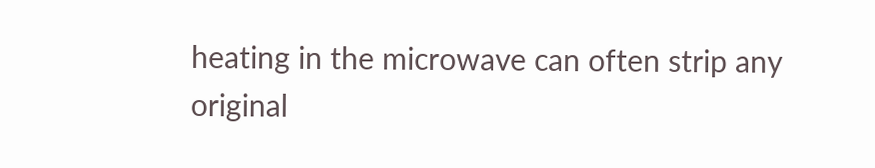heating in the microwave can often strip any original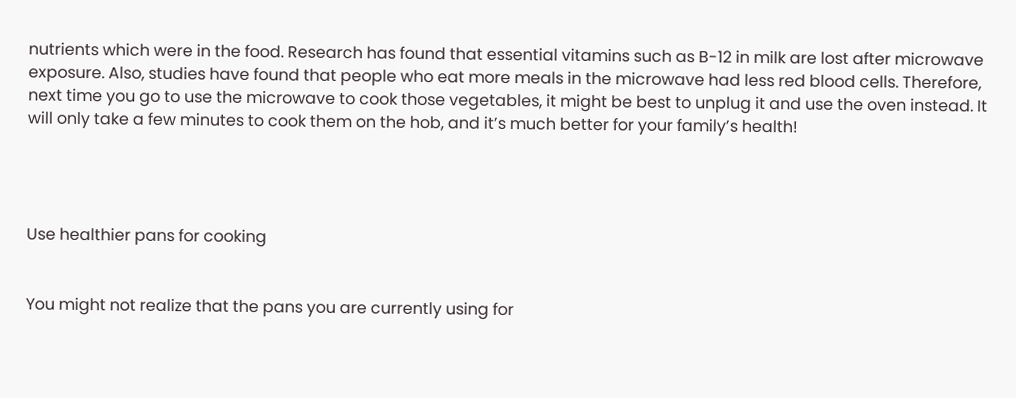nutrients which were in the food. Research has found that essential vitamins such as B-12 in milk are lost after microwave exposure. Also, studies have found that people who eat more meals in the microwave had less red blood cells. Therefore, next time you go to use the microwave to cook those vegetables, it might be best to unplug it and use the oven instead. It will only take a few minutes to cook them on the hob, and it’s much better for your family’s health!




Use healthier pans for cooking


You might not realize that the pans you are currently using for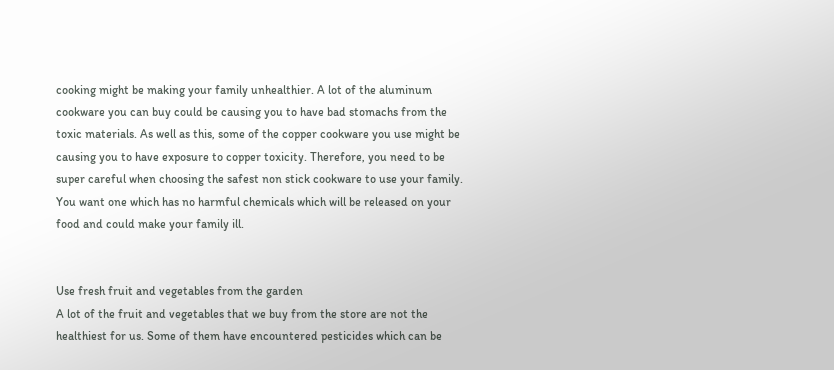cooking might be making your family unhealthier. A lot of the aluminum cookware you can buy could be causing you to have bad stomachs from the toxic materials. As well as this, some of the copper cookware you use might be causing you to have exposure to copper toxicity. Therefore, you need to be super careful when choosing the safest non stick cookware to use your family. You want one which has no harmful chemicals which will be released on your food and could make your family ill.


Use fresh fruit and vegetables from the garden
A lot of the fruit and vegetables that we buy from the store are not the healthiest for us. Some of them have encountered pesticides which can be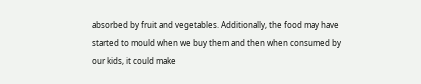absorbed by fruit and vegetables. Additionally, the food may have started to mould when we buy them and then when consumed by our kids, it could make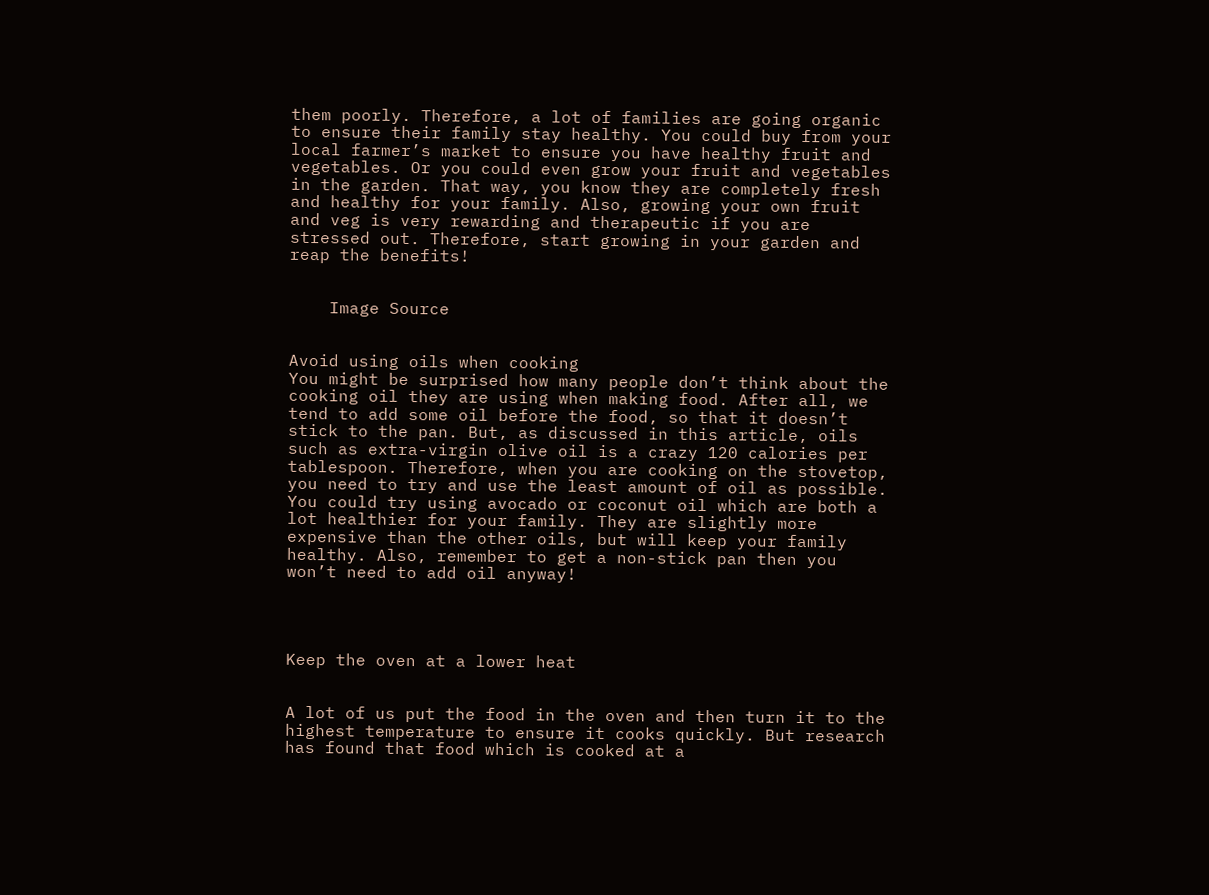them poorly. Therefore, a lot of families are going organic to ensure their family stay healthy. You could buy from your local farmer’s market to ensure you have healthy fruit and vegetables. Or you could even grow your fruit and vegetables in the garden. That way, you know they are completely fresh and healthy for your family. Also, growing your own fruit and veg is very rewarding and therapeutic if you are stressed out. Therefore, start growing in your garden and reap the benefits!


    Image Source


Avoid using oils when cooking
You might be surprised how many people don’t think about the cooking oil they are using when making food. After all, we tend to add some oil before the food, so that it doesn’t stick to the pan. But, as discussed in this article, oils such as extra-virgin olive oil is a crazy 120 calories per tablespoon. Therefore, when you are cooking on the stovetop, you need to try and use the least amount of oil as possible. You could try using avocado or coconut oil which are both a lot healthier for your family. They are slightly more expensive than the other oils, but will keep your family healthy. Also, remember to get a non-stick pan then you won’t need to add oil anyway!




Keep the oven at a lower heat


A lot of us put the food in the oven and then turn it to the highest temperature to ensure it cooks quickly. But research has found that food which is cooked at a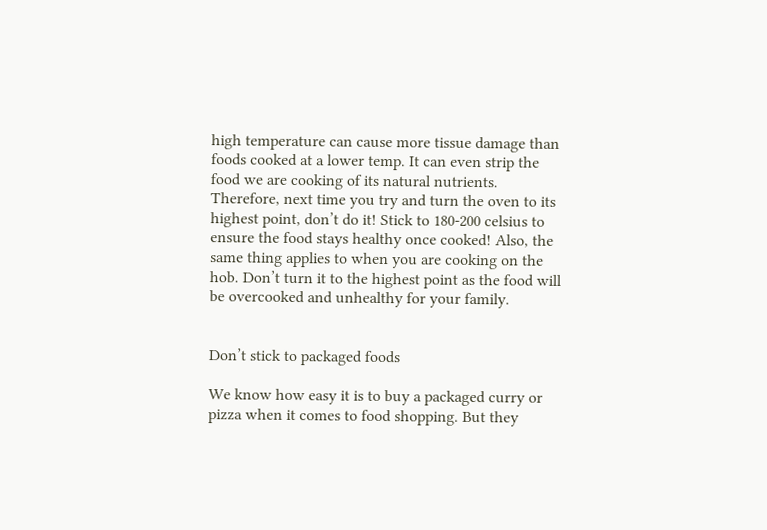high temperature can cause more tissue damage than foods cooked at a lower temp. It can even strip the food we are cooking of its natural nutrients. Therefore, next time you try and turn the oven to its highest point, don’t do it! Stick to 180-200 celsius to ensure the food stays healthy once cooked! Also, the same thing applies to when you are cooking on the hob. Don’t turn it to the highest point as the food will be overcooked and unhealthy for your family.


Don’t stick to packaged foods

We know how easy it is to buy a packaged curry or pizza when it comes to food shopping. But they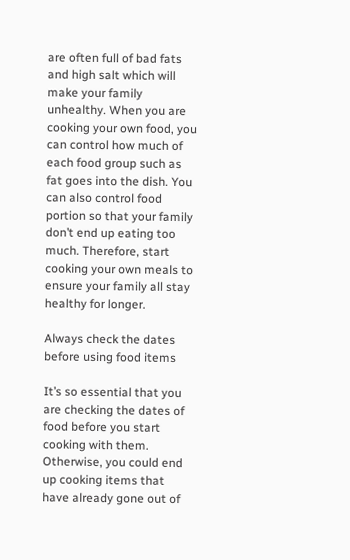are often full of bad fats and high salt which will make your family unhealthy. When you are cooking your own food, you can control how much of each food group such as fat goes into the dish. You can also control food portion so that your family don’t end up eating too much. Therefore, start cooking your own meals to ensure your family all stay healthy for longer.

Always check the dates before using food items

It’s so essential that you are checking the dates of food before you start cooking with them. Otherwise, you could end up cooking items that have already gone out of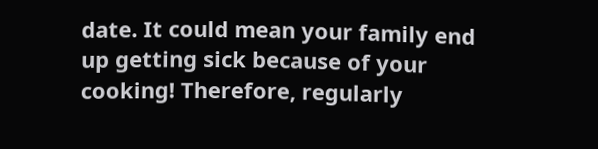date. It could mean your family end up getting sick because of your cooking! Therefore, regularly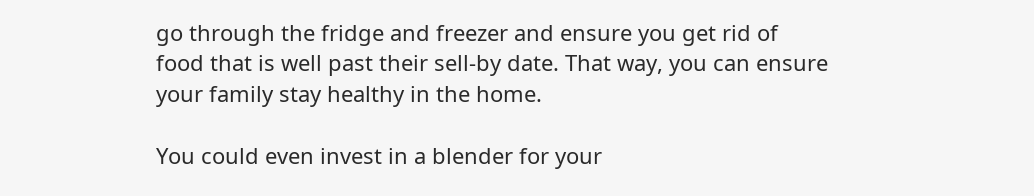go through the fridge and freezer and ensure you get rid of food that is well past their sell-by date. That way, you can ensure your family stay healthy in the home.

You could even invest in a blender for your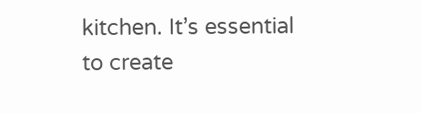kitchen. It’s essential to create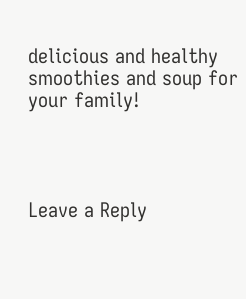delicious and healthy smoothies and soup for your family!




Leave a Reply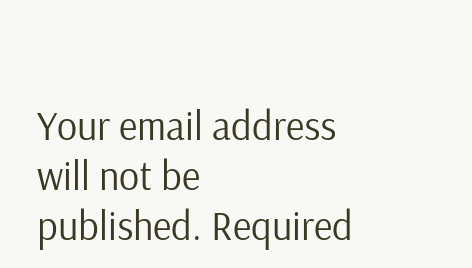Your email address will not be published. Required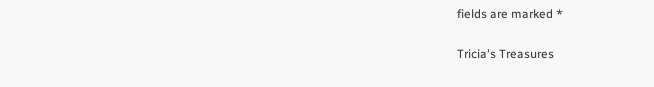fields are marked *

Tricia's Treasures